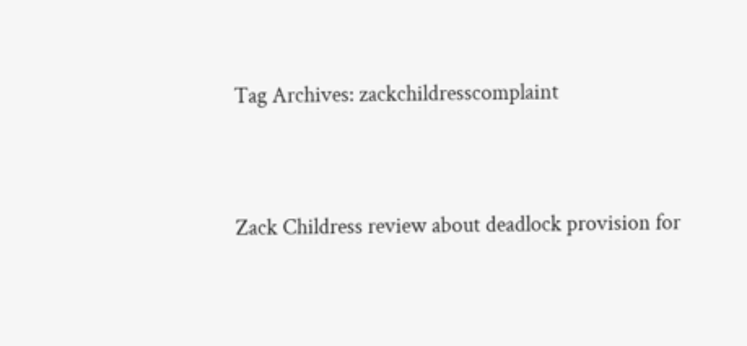Tag Archives: zackchildresscomplaint


Zack Childress review about deadlock provision for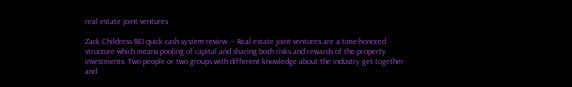real estate joint ventures

Zack Childress REI quick cash system review  – Real estate joint ventures are a time-honored structure which means pooling of capital and sharing both risks and rewards of the property investments. Two people or two groups with different knowledge about the industry get together and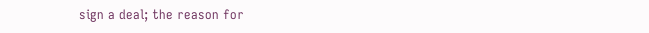sign a deal; the reason for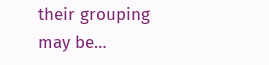their grouping may be…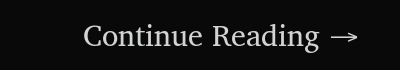Continue Reading →